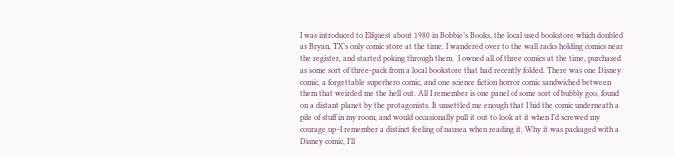I was introduced to Elfquest about 1980 in Bobbie’s Books, the local used bookstore which doubled as Bryan, TX’s only comic store at the time. I wandered over to the wall racks holding comics near the register, and started poking through them.  I owned all of three comics at the time, purchased as some sort of three-pack from a local bookstore that had recently folded. There was one Disney comic, a forgettable superhero comic, and one science fiction horror comic sandwiched between them that weirded me the hell out. All I remember is one panel of some sort of bubbly goo, found on a distant planet by the protagonists. It unsettled me enough that I hid the comic underneath a pile of stuff in my room, and would occasionally pull it out to look at it when I’d screwed my courage up–I remember a distinct feeling of nausea when reading it. Why it was packaged with a Disney comic, I’ll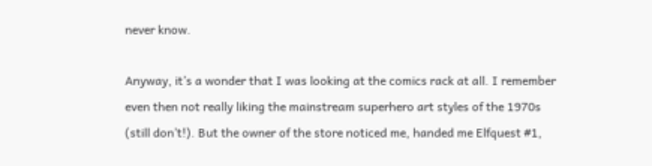never know.

Anyway, it’s a wonder that I was looking at the comics rack at all. I remember even then not really liking the mainstream superhero art styles of the 1970s (still don’t!). But the owner of the store noticed me, handed me Elfquest #1,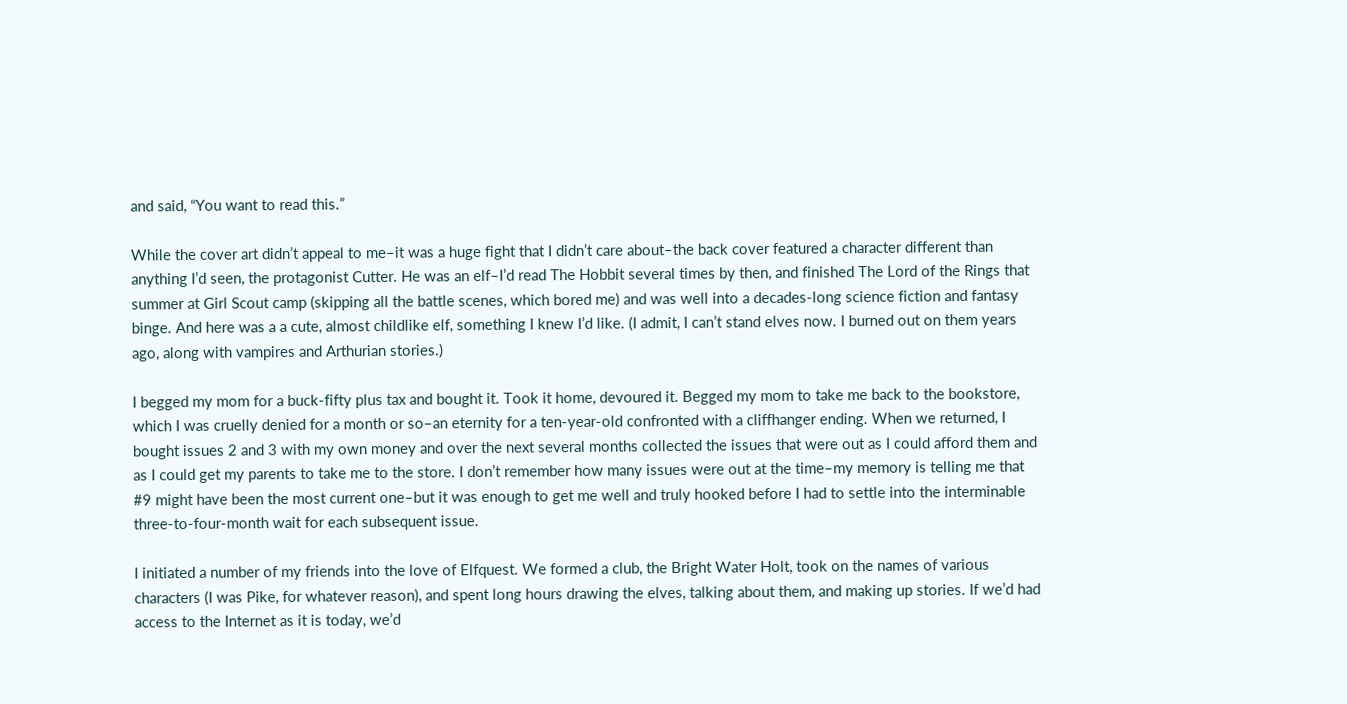and said, “You want to read this.”

While the cover art didn’t appeal to me–it was a huge fight that I didn’t care about–the back cover featured a character different than anything I’d seen, the protagonist Cutter. He was an elf–I’d read The Hobbit several times by then, and finished The Lord of the Rings that summer at Girl Scout camp (skipping all the battle scenes, which bored me) and was well into a decades-long science fiction and fantasy binge. And here was a a cute, almost childlike elf, something I knew I’d like. (I admit, I can’t stand elves now. I burned out on them years ago, along with vampires and Arthurian stories.)

I begged my mom for a buck-fifty plus tax and bought it. Took it home, devoured it. Begged my mom to take me back to the bookstore, which I was cruelly denied for a month or so–an eternity for a ten-year-old confronted with a cliffhanger ending. When we returned, I bought issues 2 and 3 with my own money and over the next several months collected the issues that were out as I could afford them and as I could get my parents to take me to the store. I don’t remember how many issues were out at the time–my memory is telling me that #9 might have been the most current one–but it was enough to get me well and truly hooked before I had to settle into the interminable three-to-four-month wait for each subsequent issue.

I initiated a number of my friends into the love of Elfquest. We formed a club, the Bright Water Holt, took on the names of various characters (I was Pike, for whatever reason), and spent long hours drawing the elves, talking about them, and making up stories. If we’d had access to the Internet as it is today, we’d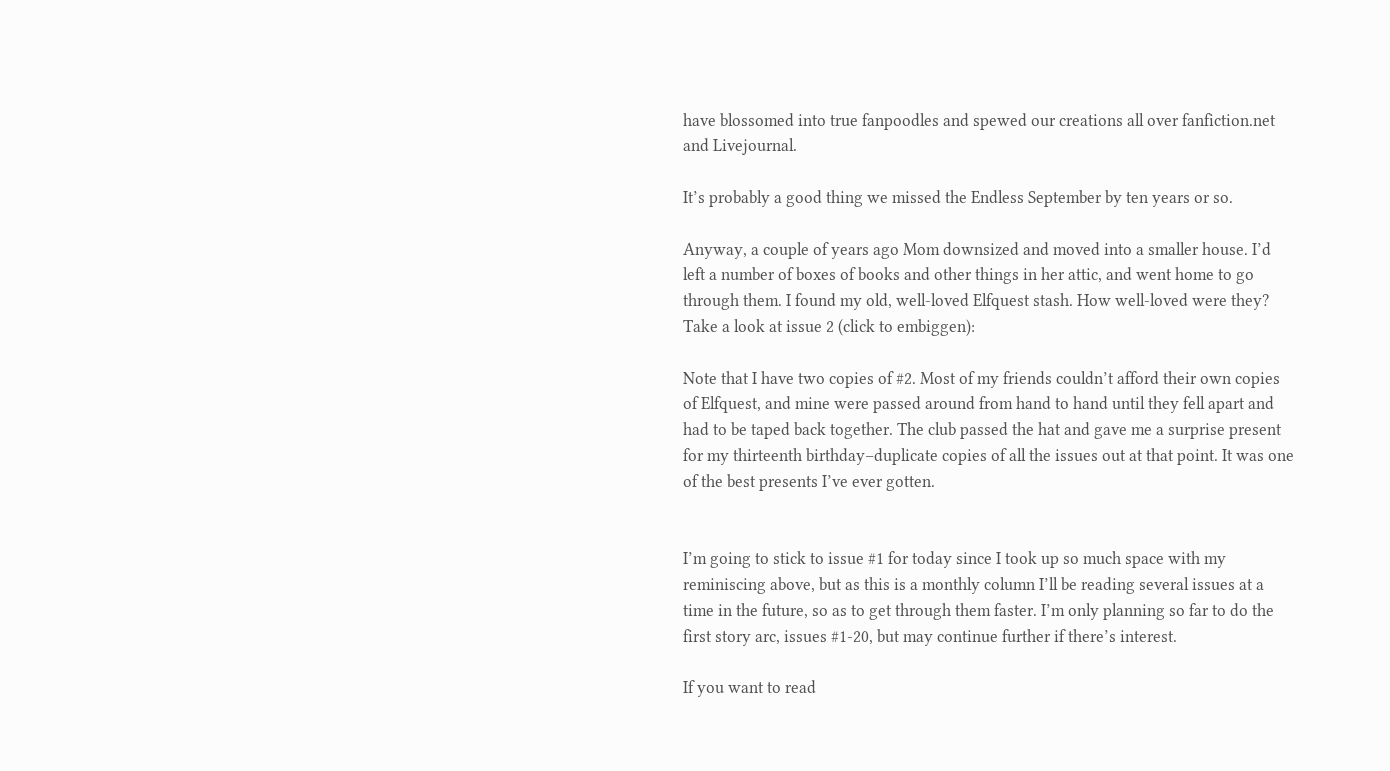have blossomed into true fanpoodles and spewed our creations all over fanfiction.net and Livejournal.

It’s probably a good thing we missed the Endless September by ten years or so.

Anyway, a couple of years ago Mom downsized and moved into a smaller house. I’d left a number of boxes of books and other things in her attic, and went home to go through them. I found my old, well-loved Elfquest stash. How well-loved were they? Take a look at issue 2 (click to embiggen):

Note that I have two copies of #2. Most of my friends couldn’t afford their own copies of Elfquest, and mine were passed around from hand to hand until they fell apart and had to be taped back together. The club passed the hat and gave me a surprise present for my thirteenth birthday–duplicate copies of all the issues out at that point. It was one of the best presents I’ve ever gotten.


I’m going to stick to issue #1 for today since I took up so much space with my reminiscing above, but as this is a monthly column I’ll be reading several issues at a time in the future, so as to get through them faster. I’m only planning so far to do the first story arc, issues #1-20, but may continue further if there’s interest.

If you want to read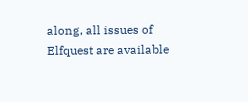along, all issues of Elfquest are available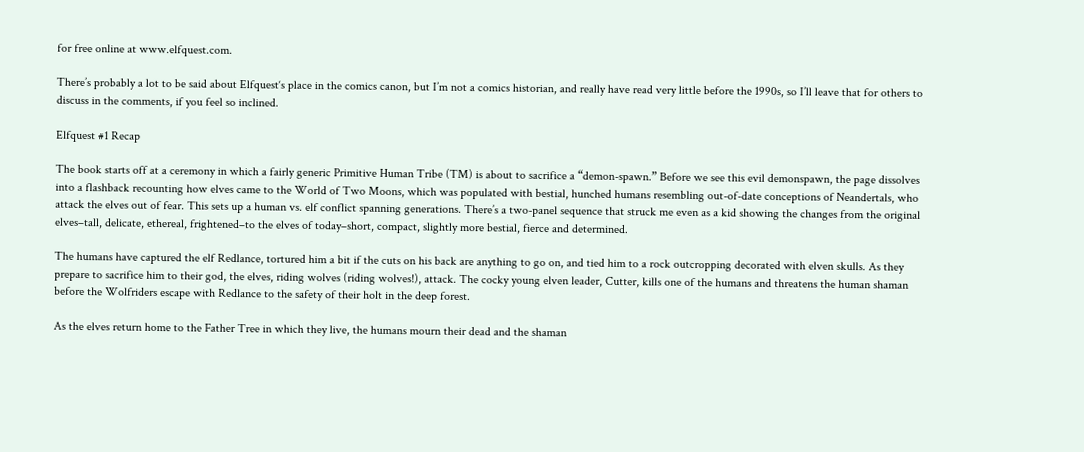for free online at www.elfquest.com.

There’s probably a lot to be said about Elfquest‘s place in the comics canon, but I’m not a comics historian, and really have read very little before the 1990s, so I’ll leave that for others to discuss in the comments, if you feel so inclined.

Elfquest #1 Recap

The book starts off at a ceremony in which a fairly generic Primitive Human Tribe (TM) is about to sacrifice a “demon-spawn.” Before we see this evil demonspawn, the page dissolves into a flashback recounting how elves came to the World of Two Moons, which was populated with bestial, hunched humans resembling out-of-date conceptions of Neandertals, who attack the elves out of fear. This sets up a human vs. elf conflict spanning generations. There’s a two-panel sequence that struck me even as a kid showing the changes from the original elves–tall, delicate, ethereal, frightened–to the elves of today–short, compact, slightly more bestial, fierce and determined.

The humans have captured the elf Redlance, tortured him a bit if the cuts on his back are anything to go on, and tied him to a rock outcropping decorated with elven skulls. As they prepare to sacrifice him to their god, the elves, riding wolves (riding wolves!), attack. The cocky young elven leader, Cutter, kills one of the humans and threatens the human shaman before the Wolfriders escape with Redlance to the safety of their holt in the deep forest.

As the elves return home to the Father Tree in which they live, the humans mourn their dead and the shaman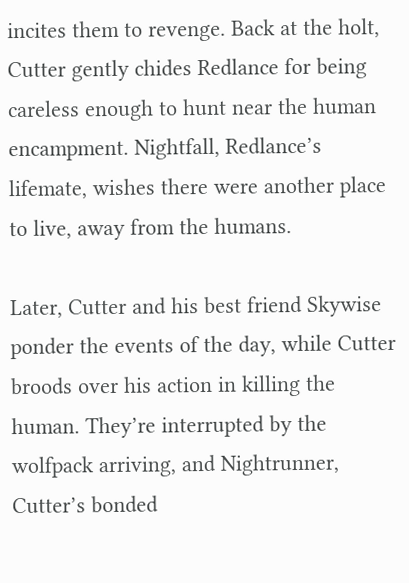incites them to revenge. Back at the holt, Cutter gently chides Redlance for being careless enough to hunt near the human encampment. Nightfall, Redlance’s lifemate, wishes there were another place to live, away from the humans.

Later, Cutter and his best friend Skywise ponder the events of the day, while Cutter broods over his action in killing the human. They’re interrupted by the wolfpack arriving, and Nightrunner, Cutter’s bonded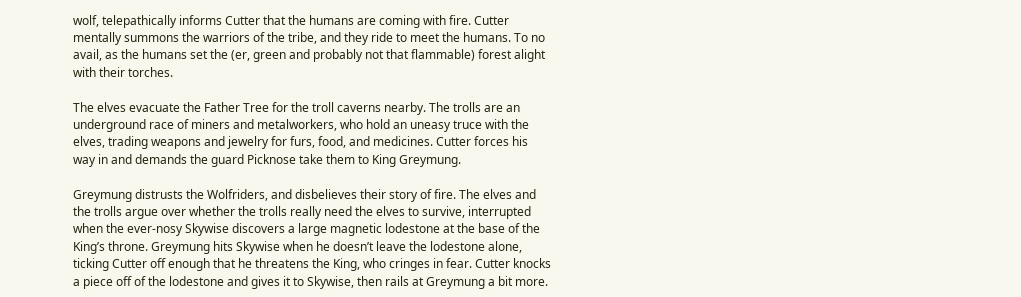wolf, telepathically informs Cutter that the humans are coming with fire. Cutter mentally summons the warriors of the tribe, and they ride to meet the humans. To no avail, as the humans set the (er, green and probably not that flammable) forest alight with their torches.

The elves evacuate the Father Tree for the troll caverns nearby. The trolls are an underground race of miners and metalworkers, who hold an uneasy truce with the elves, trading weapons and jewelry for furs, food, and medicines. Cutter forces his way in and demands the guard Picknose take them to King Greymung.

Greymung distrusts the Wolfriders, and disbelieves their story of fire. The elves and the trolls argue over whether the trolls really need the elves to survive, interrupted when the ever-nosy Skywise discovers a large magnetic lodestone at the base of the King’s throne. Greymung hits Skywise when he doesn’t leave the lodestone alone, ticking Cutter off enough that he threatens the King, who cringes in fear. Cutter knocks a piece off of the lodestone and gives it to Skywise, then rails at Greymung a bit more.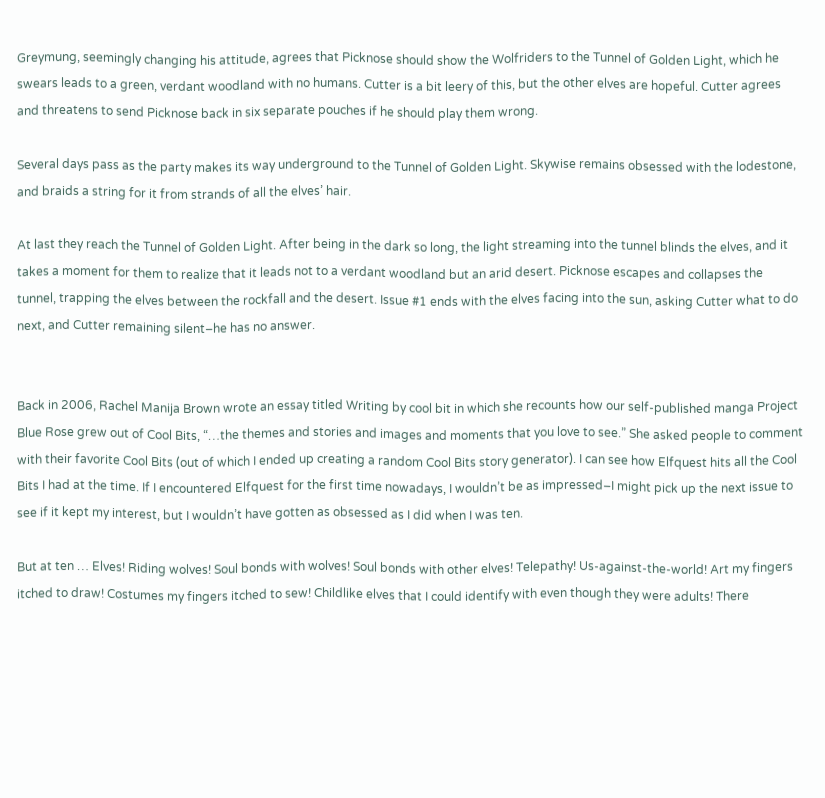Greymung, seemingly changing his attitude, agrees that Picknose should show the Wolfriders to the Tunnel of Golden Light, which he swears leads to a green, verdant woodland with no humans. Cutter is a bit leery of this, but the other elves are hopeful. Cutter agrees and threatens to send Picknose back in six separate pouches if he should play them wrong.

Several days pass as the party makes its way underground to the Tunnel of Golden Light. Skywise remains obsessed with the lodestone, and braids a string for it from strands of all the elves’ hair.

At last they reach the Tunnel of Golden Light. After being in the dark so long, the light streaming into the tunnel blinds the elves, and it takes a moment for them to realize that it leads not to a verdant woodland but an arid desert. Picknose escapes and collapses the tunnel, trapping the elves between the rockfall and the desert. Issue #1 ends with the elves facing into the sun, asking Cutter what to do next, and Cutter remaining silent–he has no answer.


Back in 2006, Rachel Manija Brown wrote an essay titled Writing by cool bit in which she recounts how our self-published manga Project Blue Rose grew out of Cool Bits, “…the themes and stories and images and moments that you love to see.” She asked people to comment with their favorite Cool Bits (out of which I ended up creating a random Cool Bits story generator). I can see how Elfquest hits all the Cool Bits I had at the time. If I encountered Elfquest for the first time nowadays, I wouldn’t be as impressed–I might pick up the next issue to see if it kept my interest, but I wouldn’t have gotten as obsessed as I did when I was ten.

But at ten … Elves! Riding wolves! Soul bonds with wolves! Soul bonds with other elves! Telepathy! Us-against-the-world! Art my fingers itched to draw! Costumes my fingers itched to sew! Childlike elves that I could identify with even though they were adults! There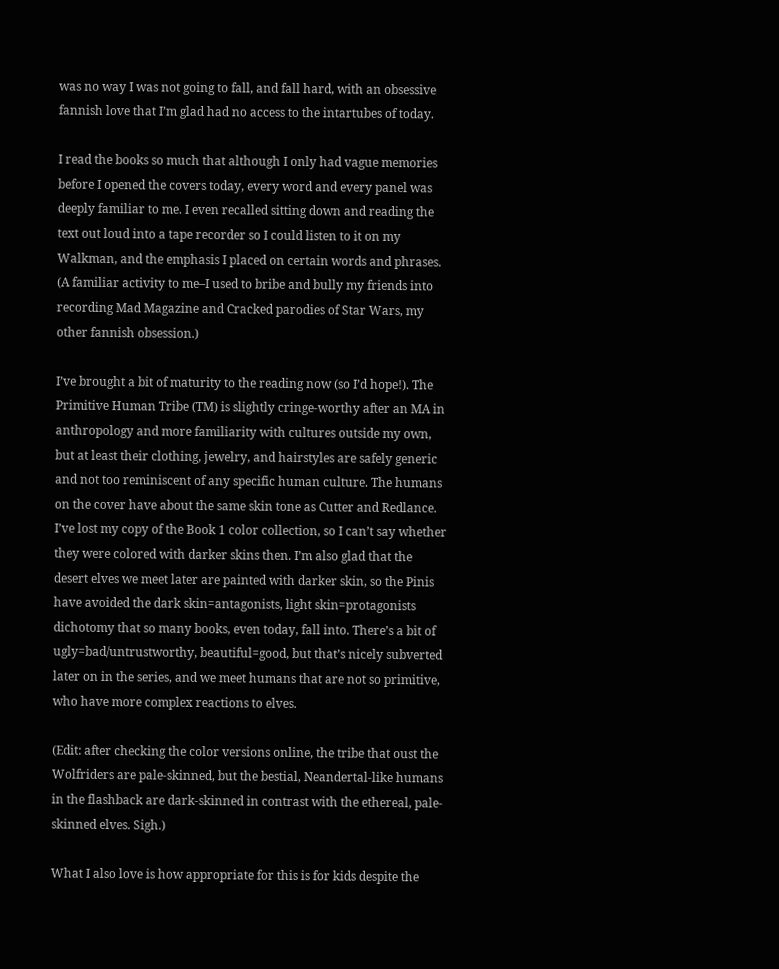was no way I was not going to fall, and fall hard, with an obsessive fannish love that I’m glad had no access to the intartubes of today.

I read the books so much that although I only had vague memories before I opened the covers today, every word and every panel was deeply familiar to me. I even recalled sitting down and reading the text out loud into a tape recorder so I could listen to it on my Walkman, and the emphasis I placed on certain words and phrases. (A familiar activity to me–I used to bribe and bully my friends into recording Mad Magazine and Cracked parodies of Star Wars, my other fannish obsession.)

I’ve brought a bit of maturity to the reading now (so I’d hope!). The Primitive Human Tribe (TM) is slightly cringe-worthy after an MA in anthropology and more familiarity with cultures outside my own, but at least their clothing, jewelry, and hairstyles are safely generic and not too reminiscent of any specific human culture. The humans on the cover have about the same skin tone as Cutter and Redlance. I’ve lost my copy of the Book 1 color collection, so I can’t say whether they were colored with darker skins then. I’m also glad that the desert elves we meet later are painted with darker skin, so the Pinis have avoided the dark skin=antagonists, light skin=protagonists dichotomy that so many books, even today, fall into. There’s a bit of ugly=bad/untrustworthy, beautiful=good, but that’s nicely subverted later on in the series, and we meet humans that are not so primitive, who have more complex reactions to elves.

(Edit: after checking the color versions online, the tribe that oust the Wolfriders are pale-skinned, but the bestial, Neandertal-like humans in the flashback are dark-skinned in contrast with the ethereal, pale-skinned elves. Sigh.)

What I also love is how appropriate for this is for kids despite the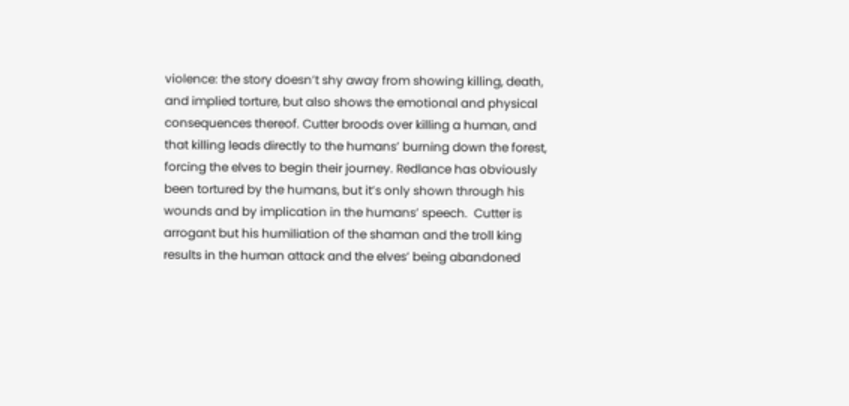violence: the story doesn’t shy away from showing killing, death, and implied torture, but also shows the emotional and physical consequences thereof. Cutter broods over killing a human, and that killing leads directly to the humans’ burning down the forest, forcing the elves to begin their journey. Redlance has obviously been tortured by the humans, but it’s only shown through his wounds and by implication in the humans’ speech.  Cutter is arrogant but his humiliation of the shaman and the troll king results in the human attack and the elves’ being abandoned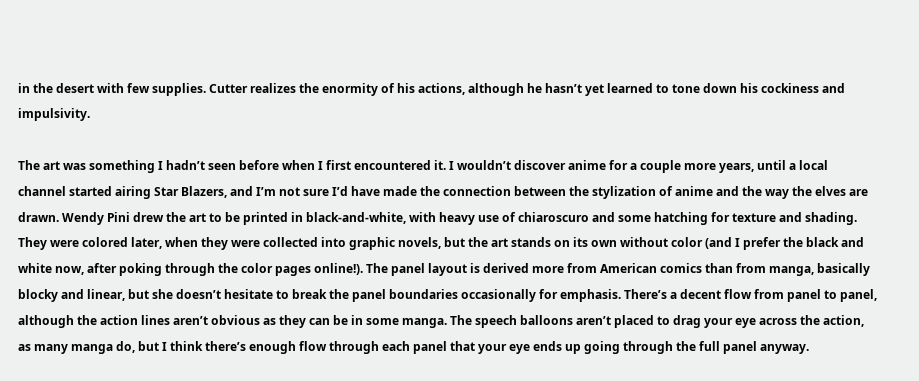in the desert with few supplies. Cutter realizes the enormity of his actions, although he hasn’t yet learned to tone down his cockiness and impulsivity.

The art was something I hadn’t seen before when I first encountered it. I wouldn’t discover anime for a couple more years, until a local channel started airing Star Blazers, and I’m not sure I’d have made the connection between the stylization of anime and the way the elves are drawn. Wendy Pini drew the art to be printed in black-and-white, with heavy use of chiaroscuro and some hatching for texture and shading. They were colored later, when they were collected into graphic novels, but the art stands on its own without color (and I prefer the black and white now, after poking through the color pages online!). The panel layout is derived more from American comics than from manga, basically blocky and linear, but she doesn’t hesitate to break the panel boundaries occasionally for emphasis. There’s a decent flow from panel to panel, although the action lines aren’t obvious as they can be in some manga. The speech balloons aren’t placed to drag your eye across the action, as many manga do, but I think there’s enough flow through each panel that your eye ends up going through the full panel anyway.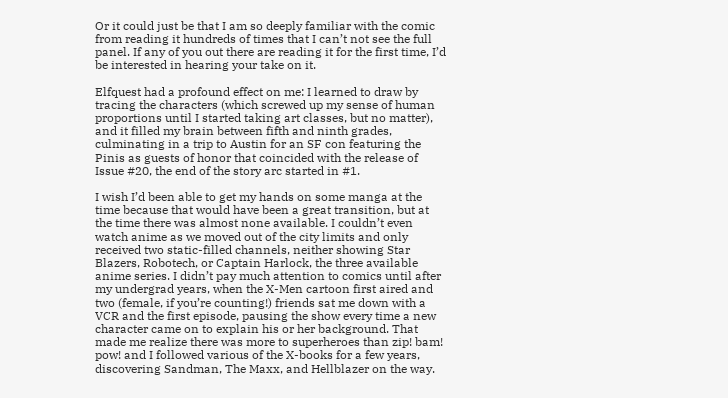Or it could just be that I am so deeply familiar with the comic from reading it hundreds of times that I can’t not see the full panel. If any of you out there are reading it for the first time, I’d be interested in hearing your take on it.

Elfquest had a profound effect on me: I learned to draw by tracing the characters (which screwed up my sense of human proportions until I started taking art classes, but no matter), and it filled my brain between fifth and ninth grades, culminating in a trip to Austin for an SF con featuring the Pinis as guests of honor that coincided with the release of Issue #20, the end of the story arc started in #1.

I wish I’d been able to get my hands on some manga at the time because that would have been a great transition, but at the time there was almost none available. I couldn’t even watch anime as we moved out of the city limits and only received two static-filled channels, neither showing Star Blazers, Robotech, or Captain Harlock, the three available anime series. I didn’t pay much attention to comics until after my undergrad years, when the X-Men cartoon first aired and two (female, if you’re counting!) friends sat me down with a VCR and the first episode, pausing the show every time a new character came on to explain his or her background. That made me realize there was more to superheroes than zip! bam! pow! and I followed various of the X-books for a few years, discovering Sandman, The Maxx, and Hellblazer on the way.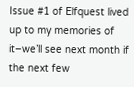Issue #1 of Elfquest lived up to my memories of it–we’ll see next month if the next few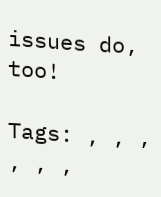issues do, too!

Tags: , , , , , ,